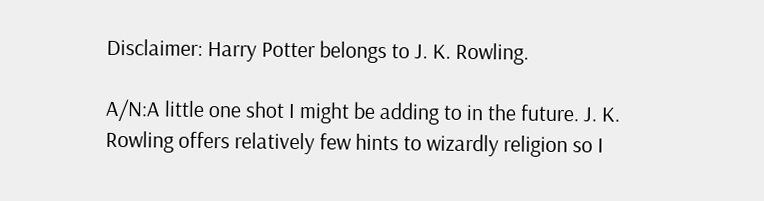Disclaimer: Harry Potter belongs to J. K. Rowling.

A/N:A little one shot I might be adding to in the future. J. K. Rowling offers relatively few hints to wizardly religion so I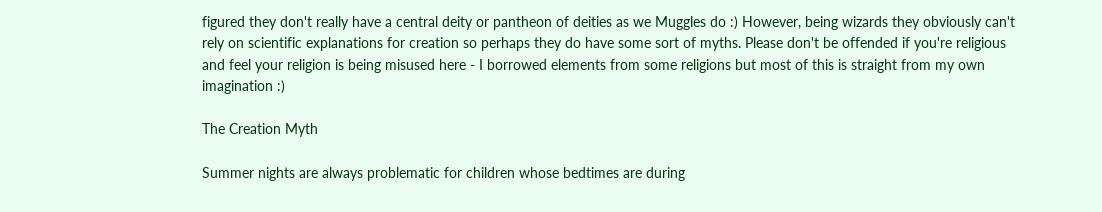figured they don't really have a central deity or pantheon of deities as we Muggles do :) However, being wizards they obviously can't rely on scientific explanations for creation so perhaps they do have some sort of myths. Please don't be offended if you're religious and feel your religion is being misused here - I borrowed elements from some religions but most of this is straight from my own imagination :)

The Creation Myth

Summer nights are always problematic for children whose bedtimes are during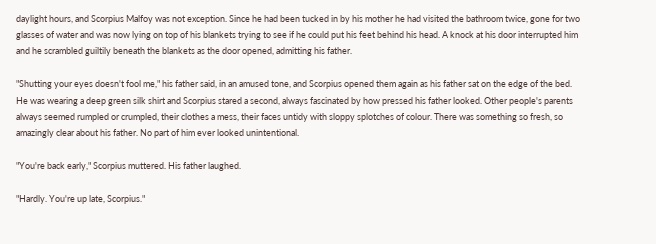daylight hours, and Scorpius Malfoy was not exception. Since he had been tucked in by his mother he had visited the bathroom twice, gone for two glasses of water and was now lying on top of his blankets trying to see if he could put his feet behind his head. A knock at his door interrupted him and he scrambled guiltily beneath the blankets as the door opened, admitting his father.

"Shutting your eyes doesn't fool me," his father said, in an amused tone, and Scorpius opened them again as his father sat on the edge of the bed. He was wearing a deep green silk shirt and Scorpius stared a second, always fascinated by how pressed his father looked. Other people's parents always seemed rumpled or crumpled, their clothes a mess, their faces untidy with sloppy splotches of colour. There was something so fresh, so amazingly clear about his father. No part of him ever looked unintentional.

"You're back early," Scorpius muttered. His father laughed.

"Hardly. You're up late, Scorpius."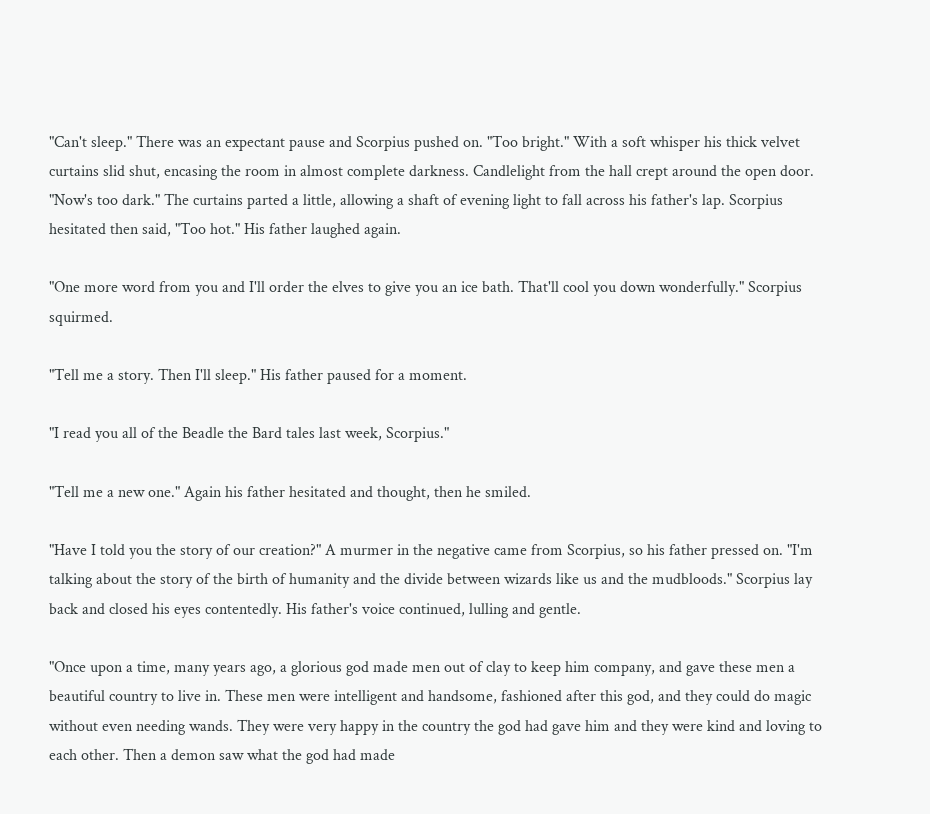"Can't sleep." There was an expectant pause and Scorpius pushed on. "Too bright." With a soft whisper his thick velvet curtains slid shut, encasing the room in almost complete darkness. Candlelight from the hall crept around the open door. "Now's too dark." The curtains parted a little, allowing a shaft of evening light to fall across his father's lap. Scorpius hesitated then said, "Too hot." His father laughed again.

"One more word from you and I'll order the elves to give you an ice bath. That'll cool you down wonderfully." Scorpius squirmed.

"Tell me a story. Then I'll sleep." His father paused for a moment.

"I read you all of the Beadle the Bard tales last week, Scorpius."

"Tell me a new one." Again his father hesitated and thought, then he smiled.

"Have I told you the story of our creation?" A murmer in the negative came from Scorpius, so his father pressed on. "I'm talking about the story of the birth of humanity and the divide between wizards like us and the mudbloods." Scorpius lay back and closed his eyes contentedly. His father's voice continued, lulling and gentle.

"Once upon a time, many years ago, a glorious god made men out of clay to keep him company, and gave these men a beautiful country to live in. These men were intelligent and handsome, fashioned after this god, and they could do magic without even needing wands. They were very happy in the country the god had gave him and they were kind and loving to each other. Then a demon saw what the god had made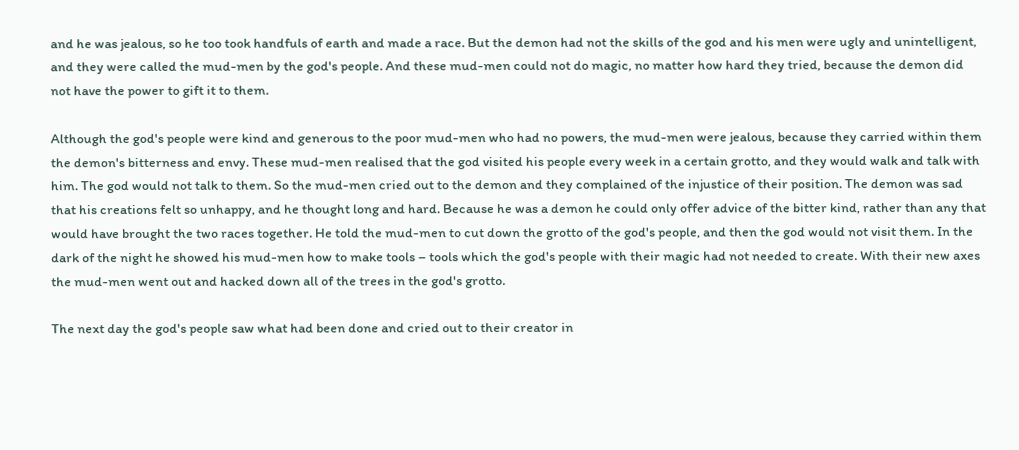and he was jealous, so he too took handfuls of earth and made a race. But the demon had not the skills of the god and his men were ugly and unintelligent, and they were called the mud-men by the god's people. And these mud-men could not do magic, no matter how hard they tried, because the demon did not have the power to gift it to them.

Although the god's people were kind and generous to the poor mud-men who had no powers, the mud-men were jealous, because they carried within them the demon's bitterness and envy. These mud-men realised that the god visited his people every week in a certain grotto, and they would walk and talk with him. The god would not talk to them. So the mud-men cried out to the demon and they complained of the injustice of their position. The demon was sad that his creations felt so unhappy, and he thought long and hard. Because he was a demon he could only offer advice of the bitter kind, rather than any that would have brought the two races together. He told the mud-men to cut down the grotto of the god's people, and then the god would not visit them. In the dark of the night he showed his mud-men how to make tools – tools which the god's people with their magic had not needed to create. With their new axes the mud-men went out and hacked down all of the trees in the god's grotto.

The next day the god's people saw what had been done and cried out to their creator in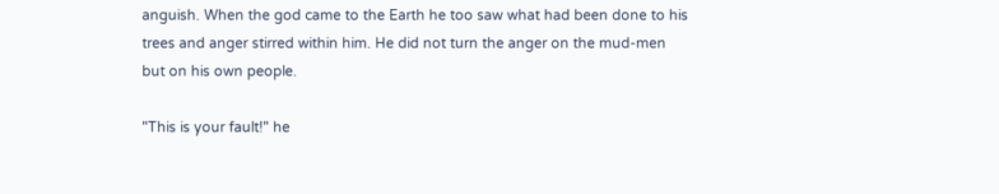anguish. When the god came to the Earth he too saw what had been done to his trees and anger stirred within him. He did not turn the anger on the mud-men but on his own people.

"This is your fault!" he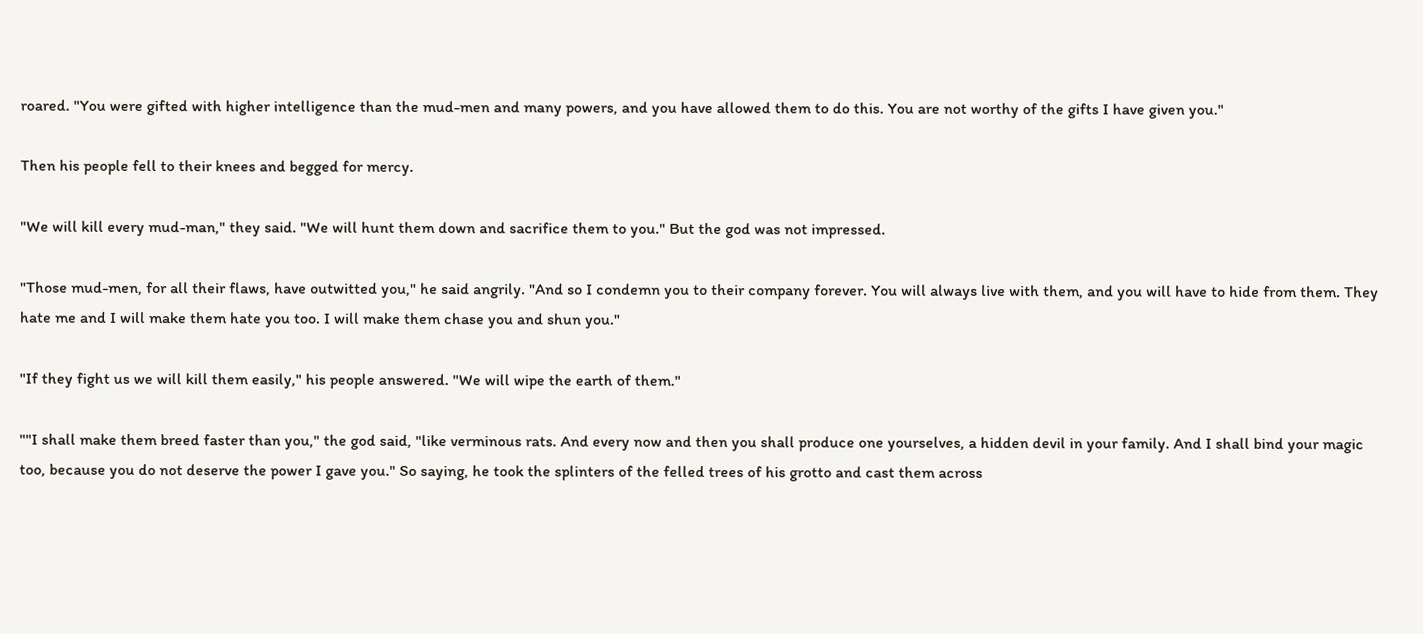roared. "You were gifted with higher intelligence than the mud-men and many powers, and you have allowed them to do this. You are not worthy of the gifts I have given you."

Then his people fell to their knees and begged for mercy.

"We will kill every mud-man," they said. "We will hunt them down and sacrifice them to you." But the god was not impressed.

"Those mud-men, for all their flaws, have outwitted you," he said angrily. "And so I condemn you to their company forever. You will always live with them, and you will have to hide from them. They hate me and I will make them hate you too. I will make them chase you and shun you."

"If they fight us we will kill them easily," his people answered. "We will wipe the earth of them."

""I shall make them breed faster than you," the god said, "like verminous rats. And every now and then you shall produce one yourselves, a hidden devil in your family. And I shall bind your magic too, because you do not deserve the power I gave you." So saying, he took the splinters of the felled trees of his grotto and cast them across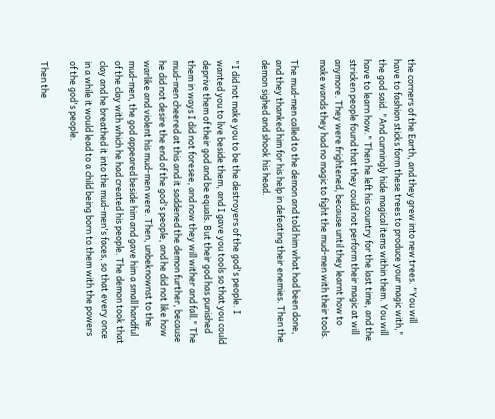the corners of the Earth, and they grew into new trees. "You will have to fashion sticks form these trees to produce your magic with," the god said. "And cunningly hide magical items within them. You will have to learn how." Then he left his country for the last time, and the stricken people found that they could not perform their magic at will anymore. They were frightened, because until they learnt how to make wands they had no magic to fight the mud-men with their tools.

The mud-men called to the demon and told him what had been done, and they thanked him for his help in defeating their enemies. Then the demon sighed and shook his head.

"I did not make you to be the destroyers of the god's people. I wanted you to live beside them, and I gave you tools so that you could deprive them of their god and be equals. But their god has punished them in ways I did not foresee, and now they will wither and fall." The mud-men cheered at this and it saddened the demon further, because he did not desire the end of the god's people, and he did not like how warlike and violent his mud-men were. Then, unbeknownst to the mud-men, the god appeared beside him and gave him a small handful of the clay with which he had created his people. The demon took that clay and he breathed it into the mud-men's faces, so that every once in a while it would lead to a child being born to them with the powers of the god's people.

Then the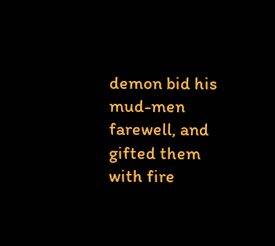demon bid his mud-men farewell, and gifted them with fire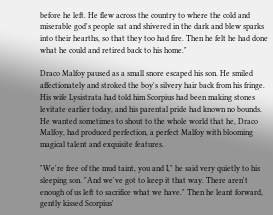before he left. He flew across the country to where the cold and miserable god's people sat and shivered in the dark and blew sparks into their hearths, so that they too had fire. Then he felt he had done what he could and retired back to his home."

Draco Malfoy paused as a small snore escaped his son. He smiled affectionately and stroked the boy's silvery hair back from his fringe. His wife Lysistrata had told him Scorpius had been making stones levitate earlier today, and his parental pride had known no bounds. He wanted sometimes to shout to the whole world that he, Draco Malfoy, had produced perfection, a perfect Malfoy with blooming magical talent and exquisite features.

"We're free of the mud taint, you and I," he said very quietly to his sleeping son. "And we've got to keep it that way. There aren't enough of us left to sacrifice what we have." Then he leant forward, gently kissed Scorpius'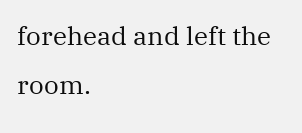forehead and left the room.